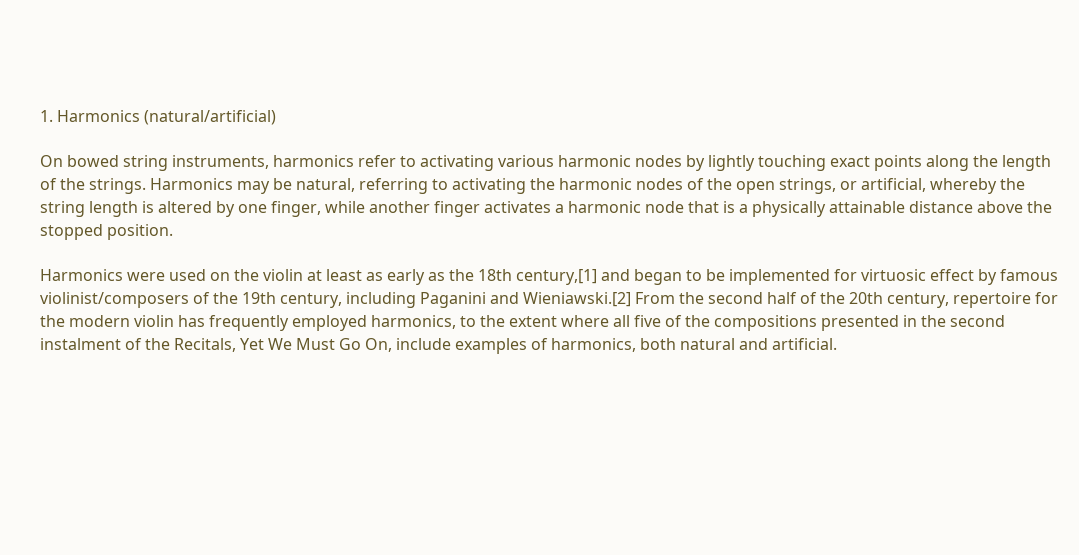1. Harmonics (natural/artificial)

On bowed string instruments, harmonics refer to activating various harmonic nodes by lightly touching exact points along the length of the strings. Harmonics may be natural, referring to activating the harmonic nodes of the open strings, or artificial, whereby the string length is altered by one finger, while another finger activates a harmonic node that is a physically attainable distance above the stopped position.

Harmonics were used on the violin at least as early as the 18th century,[1] and began to be implemented for virtuosic effect by famous violinist/composers of the 19th century, including Paganini and Wieniawski.[2] From the second half of the 20th century, repertoire for the modern violin has frequently employed harmonics, to the extent where all five of the compositions presented in the second instalment of the Recitals, Yet We Must Go On, include examples of harmonics, both natural and artificial.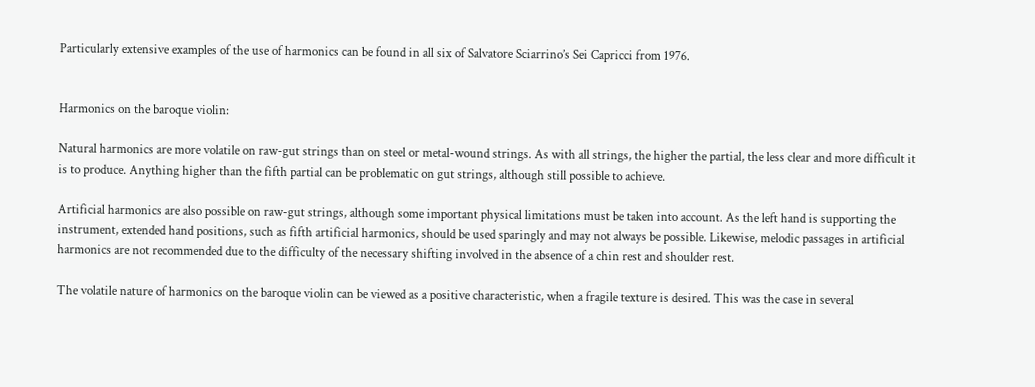Particularly extensive examples of the use of harmonics can be found in all six of Salvatore Sciarrino’s Sei Capricci from 1976.


Harmonics on the baroque violin:

Natural harmonics are more volatile on raw-gut strings than on steel or metal-wound strings. As with all strings, the higher the partial, the less clear and more difficult it is to produce. Anything higher than the fifth partial can be problematic on gut strings, although still possible to achieve.

Artificial harmonics are also possible on raw-gut strings, although some important physical limitations must be taken into account. As the left hand is supporting the instrument, extended hand positions, such as fifth artificial harmonics, should be used sparingly and may not always be possible. Likewise, melodic passages in artificial harmonics are not recommended due to the difficulty of the necessary shifting involved in the absence of a chin rest and shoulder rest.

The volatile nature of harmonics on the baroque violin can be viewed as a positive characteristic, when a fragile texture is desired. This was the case in several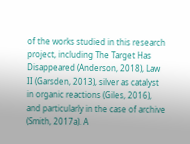of the works studied in this research project, including The Target Has Disappeared (Anderson, 2018), Law II (Garsden, 2013), silver as catalyst in organic reactions (Giles, 2016), and particularly in the case of archive (Smith, 2017a). A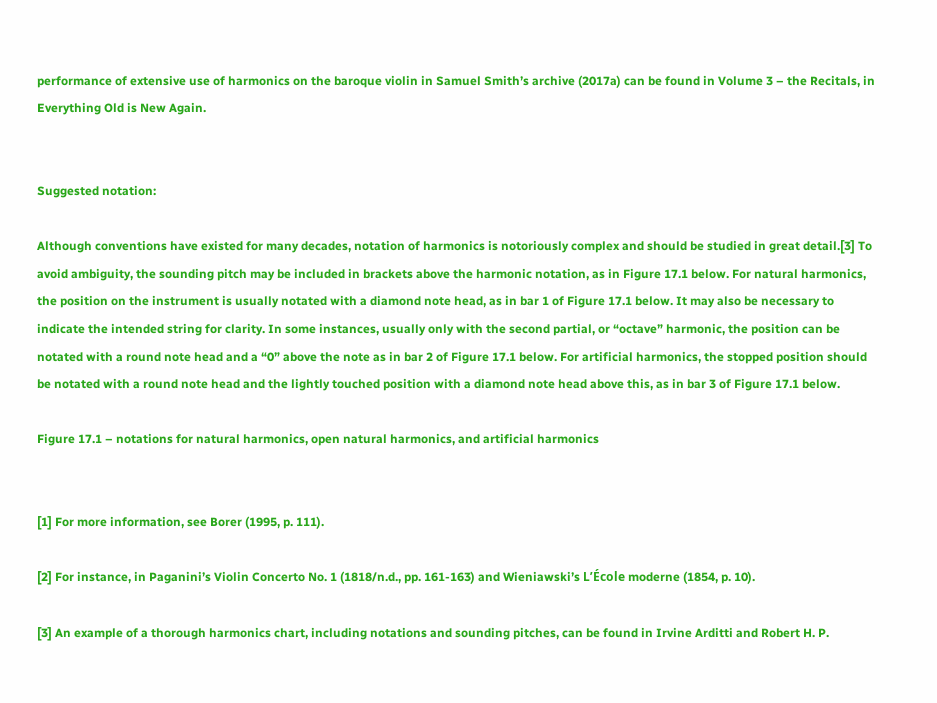performance of extensive use of harmonics on the baroque violin in Samuel Smith’s archive (2017a) can be found in Volume 3 – the Recitals, in Everything Old is New Again.


Suggested notation:

Although conventions have existed for many decades, notation of harmonics is notoriously complex and should be studied in great detail.[3] To avoid ambiguity, the sounding pitch may be included in brackets above the harmonic notation, as in Figure 17.1 below. For natural harmonics, the position on the instrument is usually notated with a diamond note head, as in bar 1 of Figure 17.1 below. It may also be necessary to indicate the intended string for clarity. In some instances, usually only with the second partial, or “octave” harmonic, the position can be notated with a round note head and a “0” above the note as in bar 2 of Figure 17.1 below. For artificial harmonics, the stopped position should be notated with a round note head and the lightly touched position with a diamond note head above this, as in bar 3 of Figure 17.1 below.

Figure 17.1 – notations for natural harmonics, open natural harmonics, and artificial harmonics


[1] For more information, see Borer (1995, p. 111).

[2] For instance, in Paganini’s Violin Concerto No. 1 (1818/n.d., pp. 161-163) and Wieniawski’s L’École moderne (1854, p. 10).

[3] An example of a thorough harmonics chart, including notations and sounding pitches, can be found in Irvine Arditti and Robert H. P.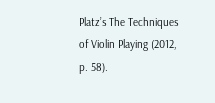Platz’s The Techniques of Violin Playing (2012, p. 58).